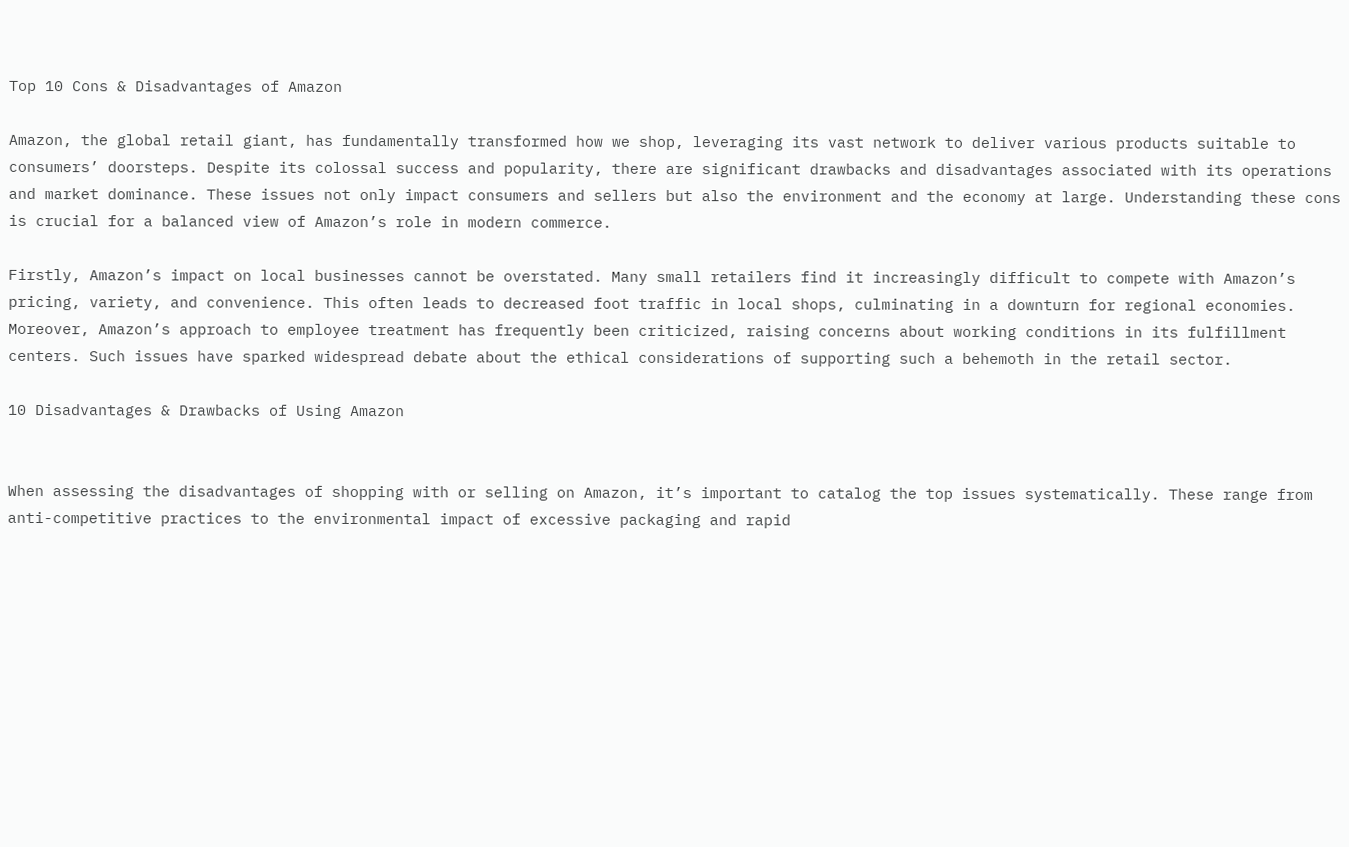Top 10 Cons & Disadvantages of Amazon

Amazon, the global retail giant, has fundamentally transformed how we shop, leveraging its vast network to deliver various products suitable to consumers’ doorsteps. Despite its colossal success and popularity, there are significant drawbacks and disadvantages associated with its operations and market dominance. These issues not only impact consumers and sellers but also the environment and the economy at large. Understanding these cons is crucial for a balanced view of Amazon’s role in modern commerce.

Firstly, Amazon’s impact on local businesses cannot be overstated. Many small retailers find it increasingly difficult to compete with Amazon’s pricing, variety, and convenience. This often leads to decreased foot traffic in local shops, culminating in a downturn for regional economies. Moreover, Amazon’s approach to employee treatment has frequently been criticized, raising concerns about working conditions in its fulfillment centers. Such issues have sparked widespread debate about the ethical considerations of supporting such a behemoth in the retail sector.

10 Disadvantages & Drawbacks of Using Amazon


When assessing the disadvantages of shopping with or selling on Amazon, it’s important to catalog the top issues systematically. These range from anti-competitive practices to the environmental impact of excessive packaging and rapid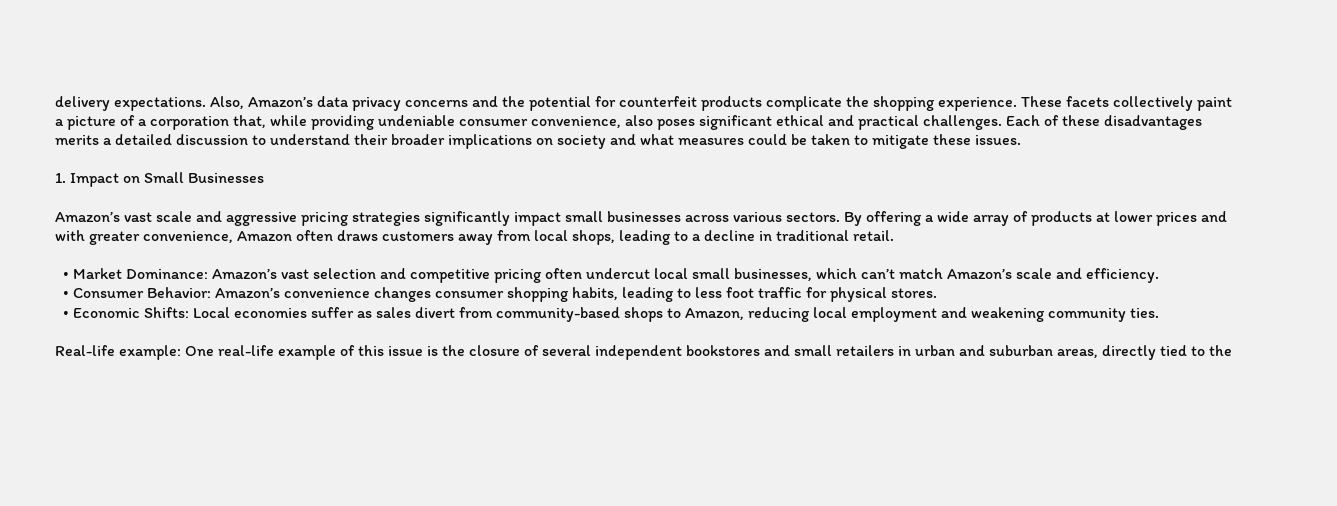delivery expectations. Also, Amazon’s data privacy concerns and the potential for counterfeit products complicate the shopping experience. These facets collectively paint a picture of a corporation that, while providing undeniable consumer convenience, also poses significant ethical and practical challenges. Each of these disadvantages merits a detailed discussion to understand their broader implications on society and what measures could be taken to mitigate these issues.

1. Impact on Small Businesses

Amazon’s vast scale and aggressive pricing strategies significantly impact small businesses across various sectors. By offering a wide array of products at lower prices and with greater convenience, Amazon often draws customers away from local shops, leading to a decline in traditional retail.

  • Market Dominance: Amazon’s vast selection and competitive pricing often undercut local small businesses, which can’t match Amazon’s scale and efficiency.
  • Consumer Behavior: Amazon’s convenience changes consumer shopping habits, leading to less foot traffic for physical stores.
  • Economic Shifts: Local economies suffer as sales divert from community-based shops to Amazon, reducing local employment and weakening community ties.

Real-life example: One real-life example of this issue is the closure of several independent bookstores and small retailers in urban and suburban areas, directly tied to the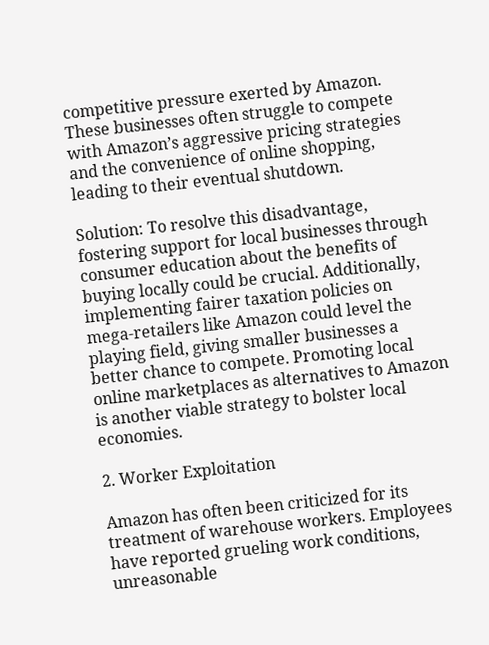competitive pressure exerted by Amazon. These businesses often struggle to compete with Amazon’s aggressive pricing strategies and the convenience of online shopping, leading to their eventual shutdown.

Solution: To resolve this disadvantage, fostering support for local businesses through consumer education about the benefits of buying locally could be crucial. Additionally, implementing fairer taxation policies on mega-retailers like Amazon could level the playing field, giving smaller businesses a better chance to compete. Promoting local online marketplaces as alternatives to Amazon is another viable strategy to bolster local economies.

2. Worker Exploitation

Amazon has often been criticized for its treatment of warehouse workers. Employees have reported grueling work conditions, unreasonable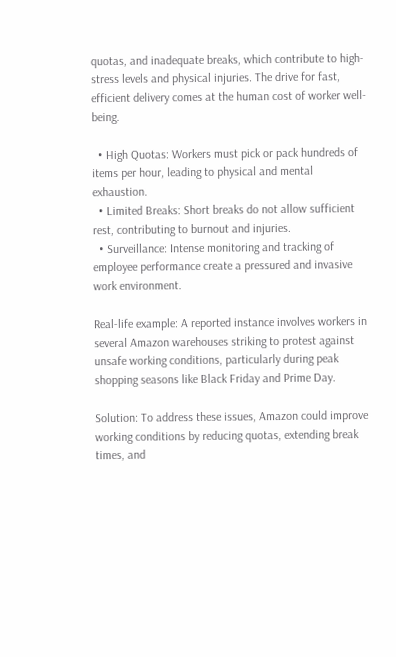quotas, and inadequate breaks, which contribute to high-stress levels and physical injuries. The drive for fast, efficient delivery comes at the human cost of worker well-being.

  • High Quotas: Workers must pick or pack hundreds of items per hour, leading to physical and mental exhaustion.
  • Limited Breaks: Short breaks do not allow sufficient rest, contributing to burnout and injuries.
  • Surveillance: Intense monitoring and tracking of employee performance create a pressured and invasive work environment.

Real-life example: A reported instance involves workers in several Amazon warehouses striking to protest against unsafe working conditions, particularly during peak shopping seasons like Black Friday and Prime Day.

Solution: To address these issues, Amazon could improve working conditions by reducing quotas, extending break times, and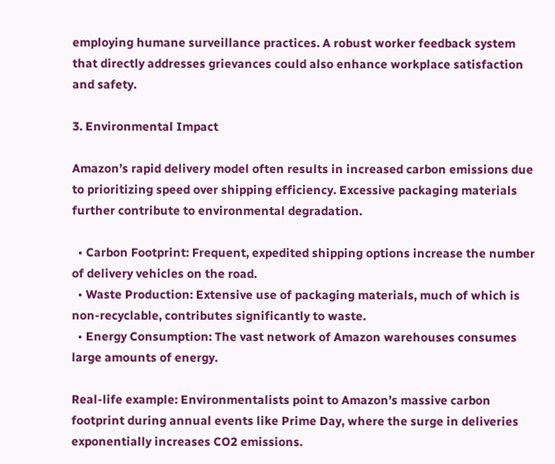employing humane surveillance practices. A robust worker feedback system that directly addresses grievances could also enhance workplace satisfaction and safety.

3. Environmental Impact

Amazon’s rapid delivery model often results in increased carbon emissions due to prioritizing speed over shipping efficiency. Excessive packaging materials further contribute to environmental degradation.

  • Carbon Footprint: Frequent, expedited shipping options increase the number of delivery vehicles on the road.
  • Waste Production: Extensive use of packaging materials, much of which is non-recyclable, contributes significantly to waste.
  • Energy Consumption: The vast network of Amazon warehouses consumes large amounts of energy.

Real-life example: Environmentalists point to Amazon’s massive carbon footprint during annual events like Prime Day, where the surge in deliveries exponentially increases CO2 emissions.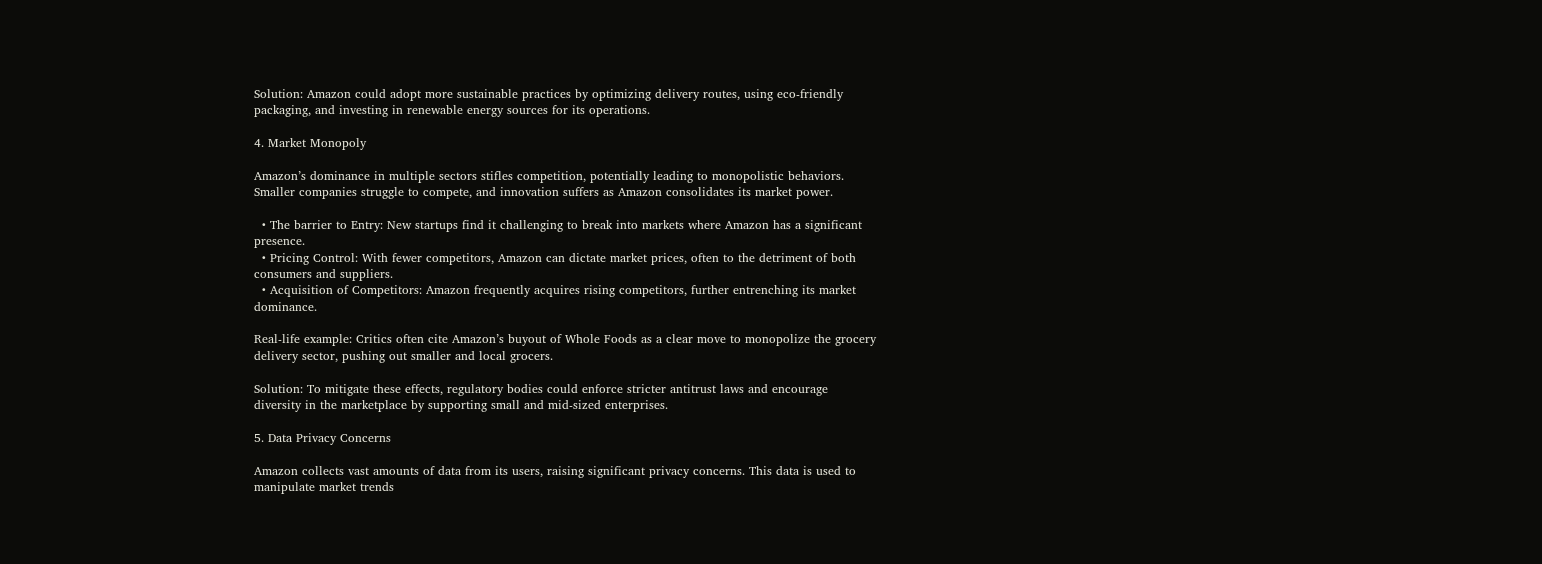Solution: Amazon could adopt more sustainable practices by optimizing delivery routes, using eco-friendly packaging, and investing in renewable energy sources for its operations.

4. Market Monopoly

Amazon’s dominance in multiple sectors stifles competition, potentially leading to monopolistic behaviors. Smaller companies struggle to compete, and innovation suffers as Amazon consolidates its market power.

  • The barrier to Entry: New startups find it challenging to break into markets where Amazon has a significant presence.
  • Pricing Control: With fewer competitors, Amazon can dictate market prices, often to the detriment of both consumers and suppliers.
  • Acquisition of Competitors: Amazon frequently acquires rising competitors, further entrenching its market dominance.

Real-life example: Critics often cite Amazon’s buyout of Whole Foods as a clear move to monopolize the grocery delivery sector, pushing out smaller and local grocers.

Solution: To mitigate these effects, regulatory bodies could enforce stricter antitrust laws and encourage diversity in the marketplace by supporting small and mid-sized enterprises.

5. Data Privacy Concerns

Amazon collects vast amounts of data from its users, raising significant privacy concerns. This data is used to manipulate market trends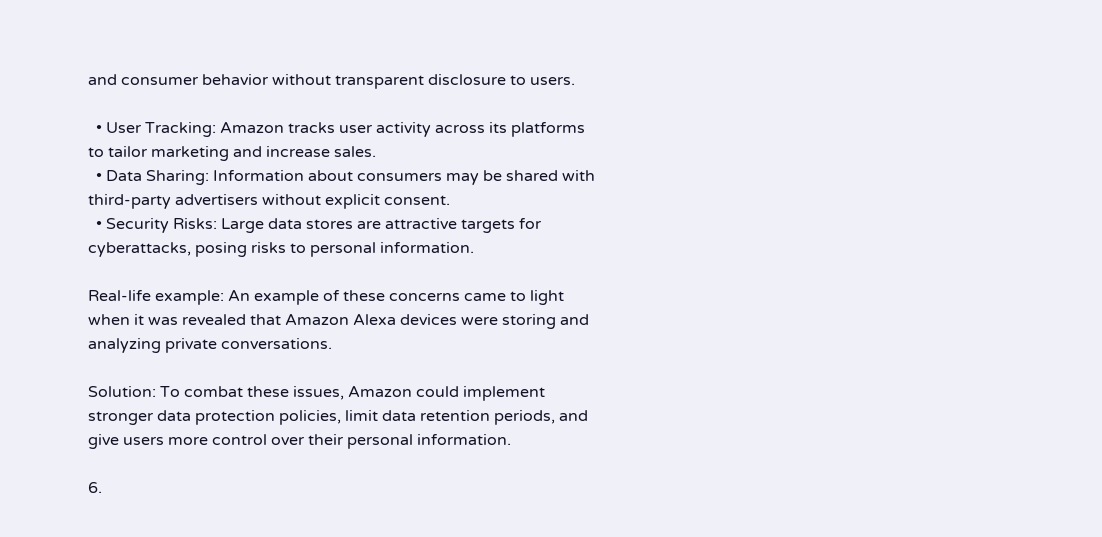and consumer behavior without transparent disclosure to users.

  • User Tracking: Amazon tracks user activity across its platforms to tailor marketing and increase sales.
  • Data Sharing: Information about consumers may be shared with third-party advertisers without explicit consent.
  • Security Risks: Large data stores are attractive targets for cyberattacks, posing risks to personal information.

Real-life example: An example of these concerns came to light when it was revealed that Amazon Alexa devices were storing and analyzing private conversations.

Solution: To combat these issues, Amazon could implement stronger data protection policies, limit data retention periods, and give users more control over their personal information.

6.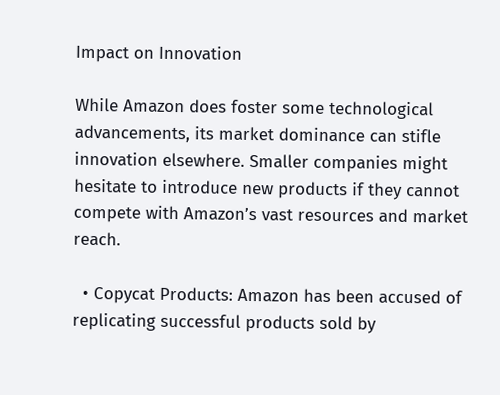Impact on Innovation

While Amazon does foster some technological advancements, its market dominance can stifle innovation elsewhere. Smaller companies might hesitate to introduce new products if they cannot compete with Amazon’s vast resources and market reach.

  • Copycat Products: Amazon has been accused of replicating successful products sold by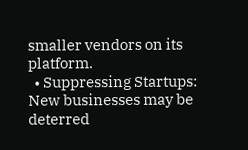smaller vendors on its platform.
  • Suppressing Startups: New businesses may be deterred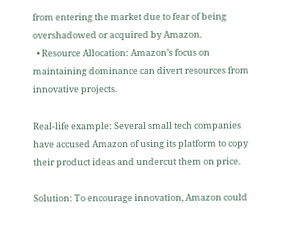from entering the market due to fear of being overshadowed or acquired by Amazon.
  • Resource Allocation: Amazon’s focus on maintaining dominance can divert resources from innovative projects.

Real-life example: Several small tech companies have accused Amazon of using its platform to copy their product ideas and undercut them on price.

Solution: To encourage innovation, Amazon could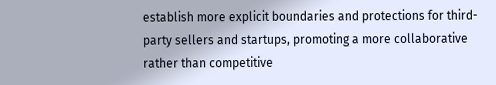establish more explicit boundaries and protections for third-party sellers and startups, promoting a more collaborative rather than competitive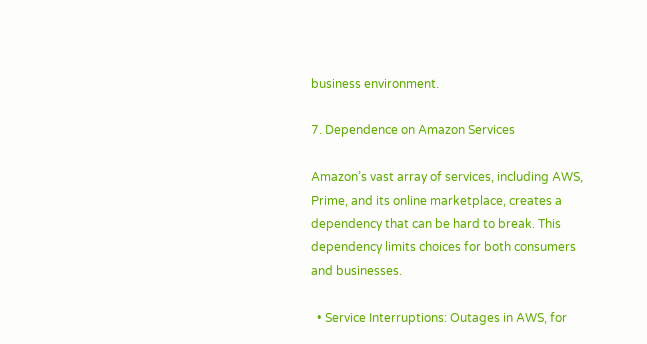business environment.

7. Dependence on Amazon Services

Amazon’s vast array of services, including AWS, Prime, and its online marketplace, creates a dependency that can be hard to break. This dependency limits choices for both consumers and businesses.

  • Service Interruptions: Outages in AWS, for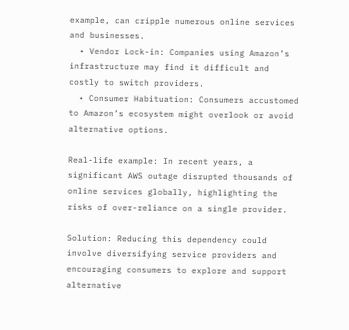example, can cripple numerous online services and businesses.
  • Vendor Lock-in: Companies using Amazon’s infrastructure may find it difficult and costly to switch providers.
  • Consumer Habituation: Consumers accustomed to Amazon’s ecosystem might overlook or avoid alternative options.

Real-life example: In recent years, a significant AWS outage disrupted thousands of online services globally, highlighting the risks of over-reliance on a single provider.

Solution: Reducing this dependency could involve diversifying service providers and encouraging consumers to explore and support alternative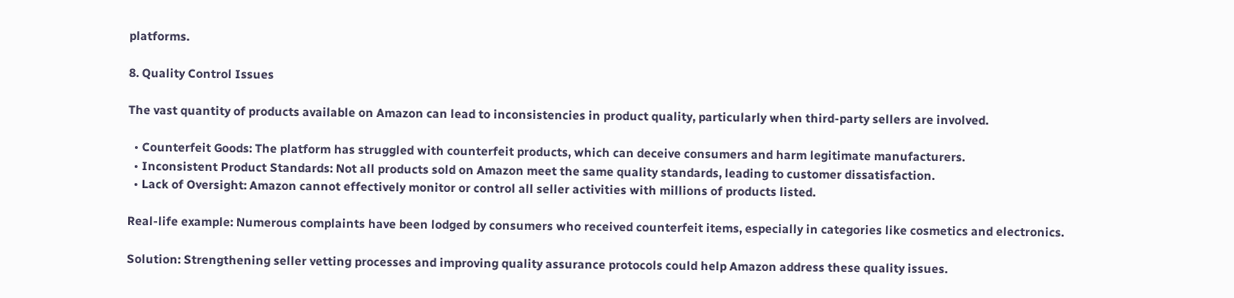platforms.

8. Quality Control Issues

The vast quantity of products available on Amazon can lead to inconsistencies in product quality, particularly when third-party sellers are involved.

  • Counterfeit Goods: The platform has struggled with counterfeit products, which can deceive consumers and harm legitimate manufacturers.
  • Inconsistent Product Standards: Not all products sold on Amazon meet the same quality standards, leading to customer dissatisfaction.
  • Lack of Oversight: Amazon cannot effectively monitor or control all seller activities with millions of products listed.

Real-life example: Numerous complaints have been lodged by consumers who received counterfeit items, especially in categories like cosmetics and electronics.

Solution: Strengthening seller vetting processes and improving quality assurance protocols could help Amazon address these quality issues.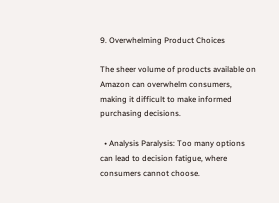9. Overwhelming Product Choices

The sheer volume of products available on Amazon can overwhelm consumers, making it difficult to make informed purchasing decisions.

  • Analysis Paralysis: Too many options can lead to decision fatigue, where consumers cannot choose.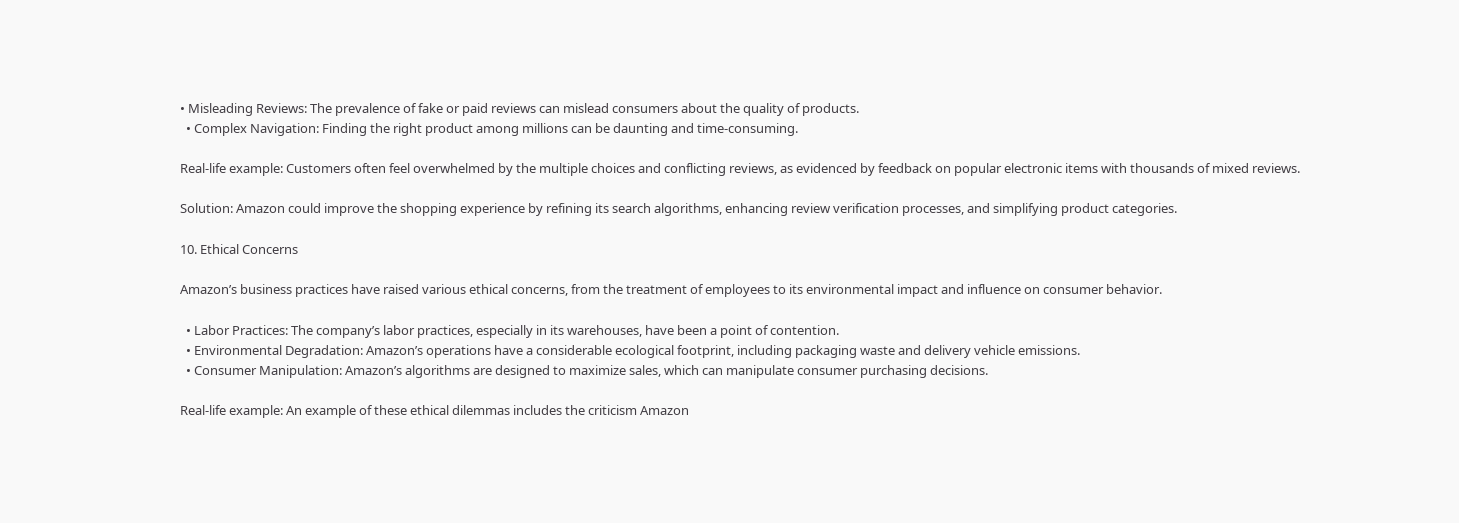• Misleading Reviews: The prevalence of fake or paid reviews can mislead consumers about the quality of products.
  • Complex Navigation: Finding the right product among millions can be daunting and time-consuming.

Real-life example: Customers often feel overwhelmed by the multiple choices and conflicting reviews, as evidenced by feedback on popular electronic items with thousands of mixed reviews.

Solution: Amazon could improve the shopping experience by refining its search algorithms, enhancing review verification processes, and simplifying product categories.

10. Ethical Concerns

Amazon’s business practices have raised various ethical concerns, from the treatment of employees to its environmental impact and influence on consumer behavior.

  • Labor Practices: The company’s labor practices, especially in its warehouses, have been a point of contention.
  • Environmental Degradation: Amazon’s operations have a considerable ecological footprint, including packaging waste and delivery vehicle emissions.
  • Consumer Manipulation: Amazon’s algorithms are designed to maximize sales, which can manipulate consumer purchasing decisions.

Real-life example: An example of these ethical dilemmas includes the criticism Amazon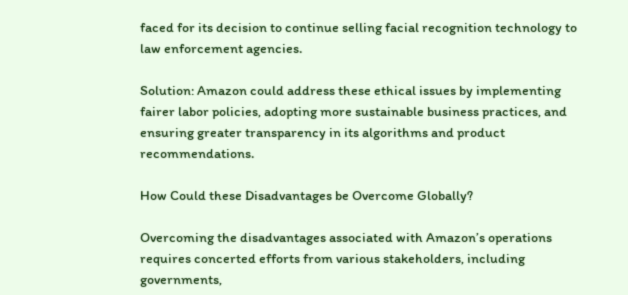faced for its decision to continue selling facial recognition technology to law enforcement agencies.

Solution: Amazon could address these ethical issues by implementing fairer labor policies, adopting more sustainable business practices, and ensuring greater transparency in its algorithms and product recommendations.

How Could these Disadvantages be Overcome Globally?

Overcoming the disadvantages associated with Amazon’s operations requires concerted efforts from various stakeholders, including governments,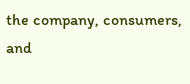the company, consumers, and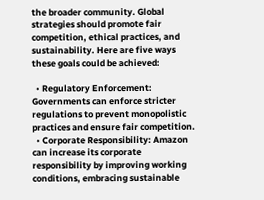the broader community. Global strategies should promote fair competition, ethical practices, and sustainability. Here are five ways these goals could be achieved:

  • Regulatory Enforcement: Governments can enforce stricter regulations to prevent monopolistic practices and ensure fair competition.
  • Corporate Responsibility: Amazon can increase its corporate responsibility by improving working conditions, embracing sustainable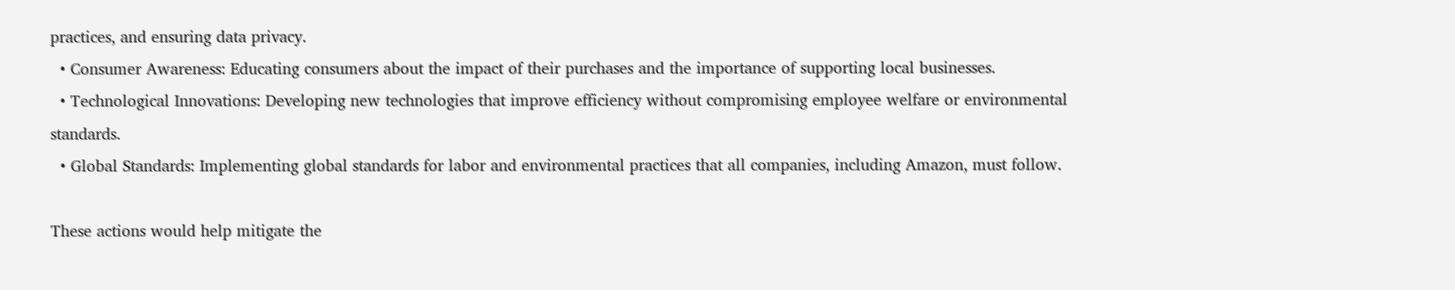practices, and ensuring data privacy.
  • Consumer Awareness: Educating consumers about the impact of their purchases and the importance of supporting local businesses.
  • Technological Innovations: Developing new technologies that improve efficiency without compromising employee welfare or environmental standards.
  • Global Standards: Implementing global standards for labor and environmental practices that all companies, including Amazon, must follow.

These actions would help mitigate the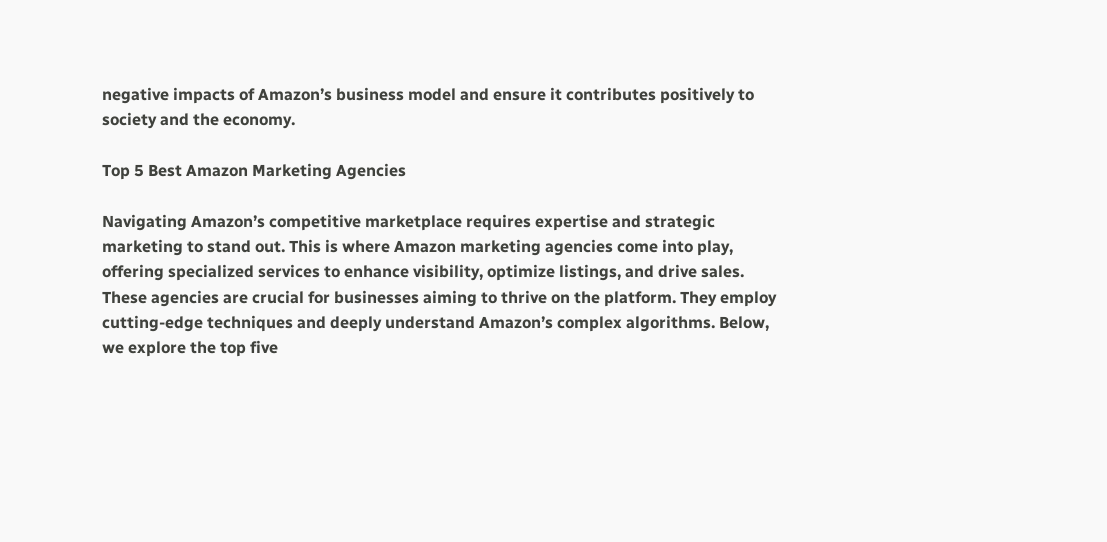negative impacts of Amazon’s business model and ensure it contributes positively to society and the economy.

Top 5 Best Amazon Marketing Agencies

Navigating Amazon’s competitive marketplace requires expertise and strategic marketing to stand out. This is where Amazon marketing agencies come into play, offering specialized services to enhance visibility, optimize listings, and drive sales. These agencies are crucial for businesses aiming to thrive on the platform. They employ cutting-edge techniques and deeply understand Amazon’s complex algorithms. Below, we explore the top five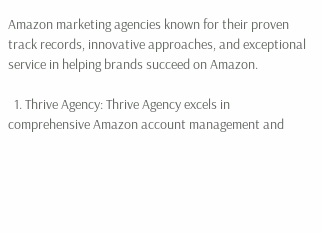Amazon marketing agencies known for their proven track records, innovative approaches, and exceptional service in helping brands succeed on Amazon.

  1. Thrive Agency: Thrive Agency excels in comprehensive Amazon account management and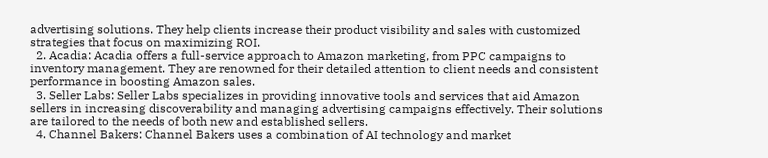advertising solutions. They help clients increase their product visibility and sales with customized strategies that focus on maximizing ROI.
  2. Acadia: Acadia offers a full-service approach to Amazon marketing, from PPC campaigns to inventory management. They are renowned for their detailed attention to client needs and consistent performance in boosting Amazon sales.
  3. Seller Labs: Seller Labs specializes in providing innovative tools and services that aid Amazon sellers in increasing discoverability and managing advertising campaigns effectively. Their solutions are tailored to the needs of both new and established sellers.
  4. Channel Bakers: Channel Bakers uses a combination of AI technology and market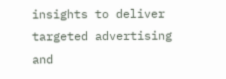insights to deliver targeted advertising and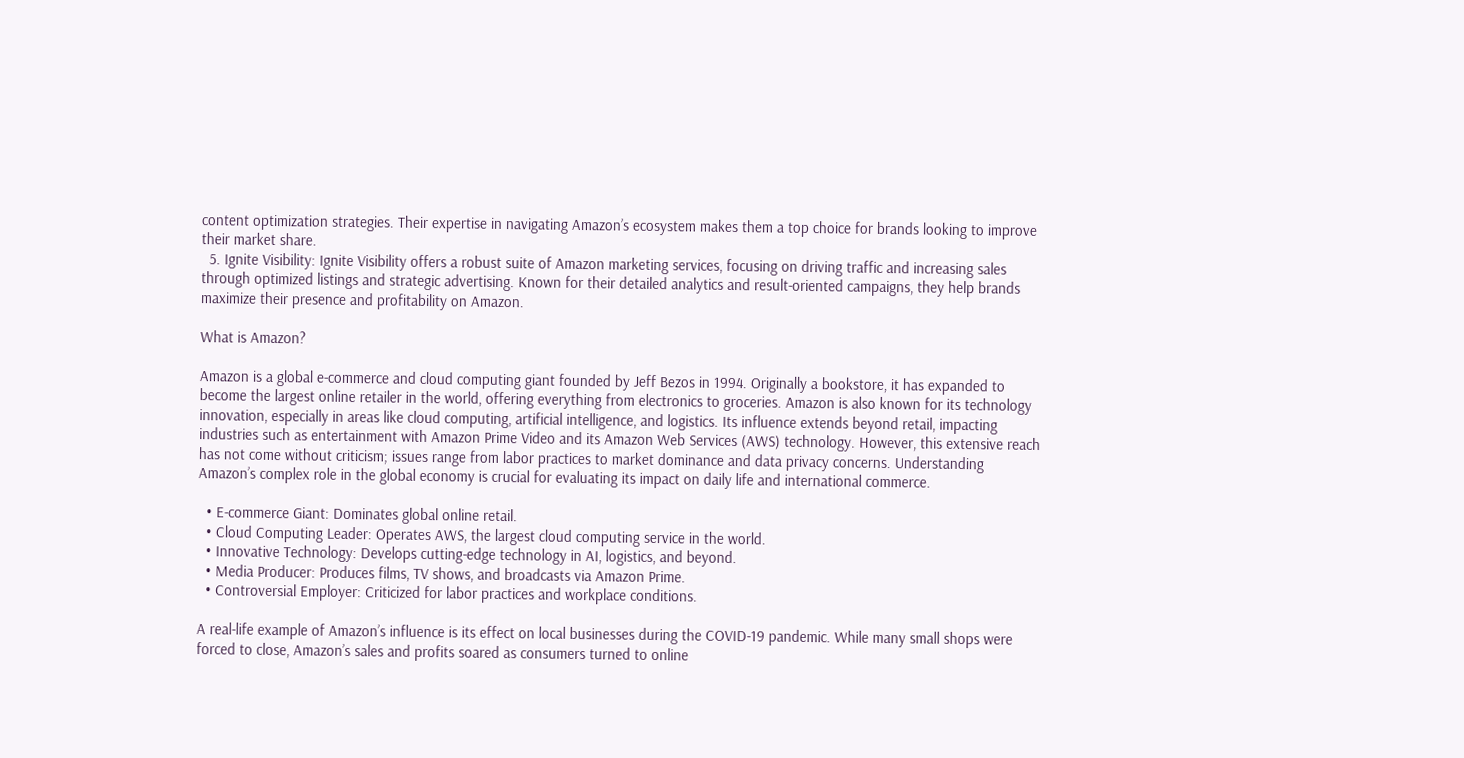content optimization strategies. Their expertise in navigating Amazon’s ecosystem makes them a top choice for brands looking to improve their market share.
  5. Ignite Visibility: Ignite Visibility offers a robust suite of Amazon marketing services, focusing on driving traffic and increasing sales through optimized listings and strategic advertising. Known for their detailed analytics and result-oriented campaigns, they help brands maximize their presence and profitability on Amazon.

What is Amazon?

Amazon is a global e-commerce and cloud computing giant founded by Jeff Bezos in 1994. Originally a bookstore, it has expanded to become the largest online retailer in the world, offering everything from electronics to groceries. Amazon is also known for its technology innovation, especially in areas like cloud computing, artificial intelligence, and logistics. Its influence extends beyond retail, impacting industries such as entertainment with Amazon Prime Video and its Amazon Web Services (AWS) technology. However, this extensive reach has not come without criticism; issues range from labor practices to market dominance and data privacy concerns. Understanding Amazon’s complex role in the global economy is crucial for evaluating its impact on daily life and international commerce.

  • E-commerce Giant: Dominates global online retail.
  • Cloud Computing Leader: Operates AWS, the largest cloud computing service in the world.
  • Innovative Technology: Develops cutting-edge technology in AI, logistics, and beyond.
  • Media Producer: Produces films, TV shows, and broadcasts via Amazon Prime.
  • Controversial Employer: Criticized for labor practices and workplace conditions.

A real-life example of Amazon’s influence is its effect on local businesses during the COVID-19 pandemic. While many small shops were forced to close, Amazon’s sales and profits soared as consumers turned to online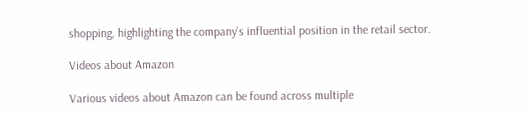shopping, highlighting the company’s influential position in the retail sector.

Videos about Amazon

Various videos about Amazon can be found across multiple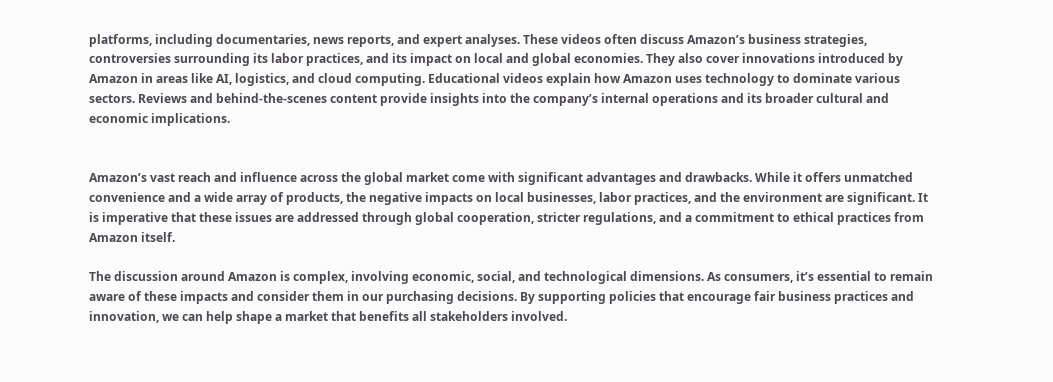platforms, including documentaries, news reports, and expert analyses. These videos often discuss Amazon’s business strategies, controversies surrounding its labor practices, and its impact on local and global economies. They also cover innovations introduced by Amazon in areas like AI, logistics, and cloud computing. Educational videos explain how Amazon uses technology to dominate various sectors. Reviews and behind-the-scenes content provide insights into the company’s internal operations and its broader cultural and economic implications.


Amazon’s vast reach and influence across the global market come with significant advantages and drawbacks. While it offers unmatched convenience and a wide array of products, the negative impacts on local businesses, labor practices, and the environment are significant. It is imperative that these issues are addressed through global cooperation, stricter regulations, and a commitment to ethical practices from Amazon itself.

The discussion around Amazon is complex, involving economic, social, and technological dimensions. As consumers, it’s essential to remain aware of these impacts and consider them in our purchasing decisions. By supporting policies that encourage fair business practices and innovation, we can help shape a market that benefits all stakeholders involved.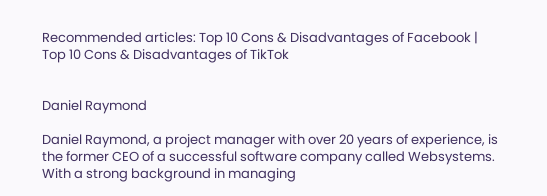Recommended articles: Top 10 Cons & Disadvantages of Facebook | Top 10 Cons & Disadvantages of TikTok


Daniel Raymond

Daniel Raymond, a project manager with over 20 years of experience, is the former CEO of a successful software company called Websystems. With a strong background in managing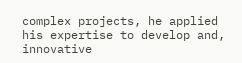complex projects, he applied his expertise to develop and, innovative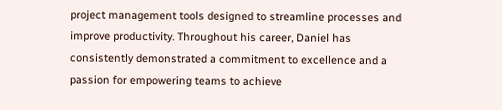project management tools designed to streamline processes and improve productivity. Throughout his career, Daniel has consistently demonstrated a commitment to excellence and a passion for empowering teams to achieve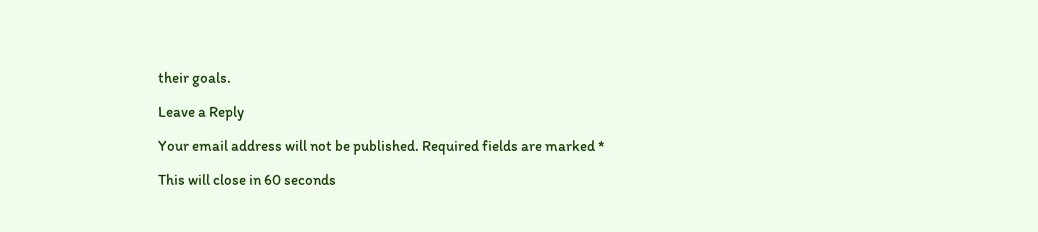their goals.

Leave a Reply

Your email address will not be published. Required fields are marked *

This will close in 60 seconds